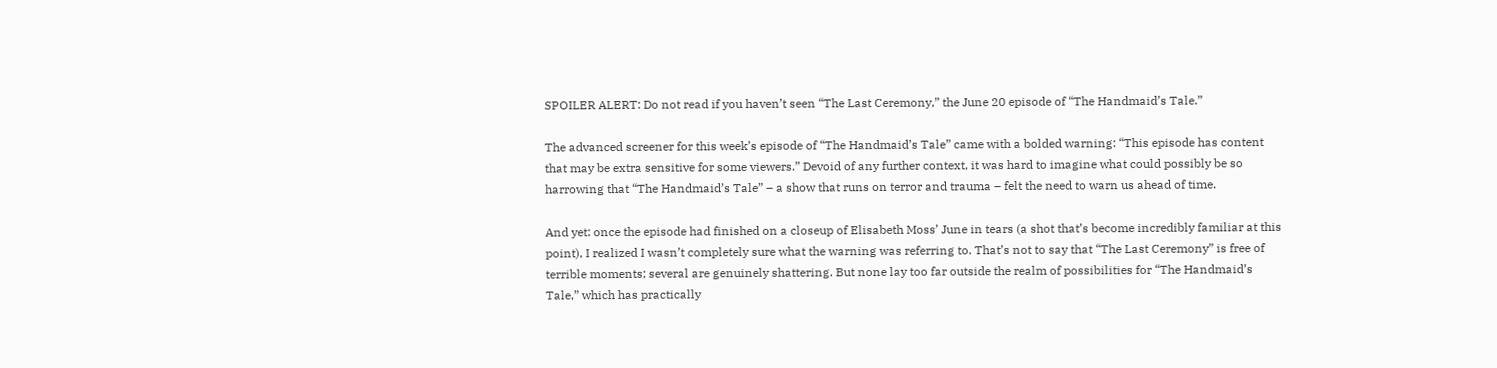SPOILER ALERT: Do not read if you haven’t seen “The Last Ceremony,” the June 20 episode of “The Handmaid’s Tale.”

The advanced screener for this week’s episode of “The Handmaid’s Tale” came with a bolded warning: “This episode has content that may be extra sensitive for some viewers.” Devoid of any further context, it was hard to imagine what could possibly be so harrowing that “The Handmaid’s Tale” – a show that runs on terror and trauma – felt the need to warn us ahead of time.

And yet: once the episode had finished on a closeup of Elisabeth Moss’ June in tears (a shot that’s become incredibly familiar at this point), I realized I wasn’t completely sure what the warning was referring to. That’s not to say that “The Last Ceremony” is free of terrible moments; several are genuinely shattering. But none lay too far outside the realm of possibilities for “The Handmaid’s Tale,” which has practically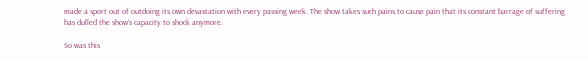made a sport out of outdoing its own devastation with every passing week. The show takes such pains to cause pain that its constant barrage of suffering has dulled the show’s capacity to shock anymore.

So was this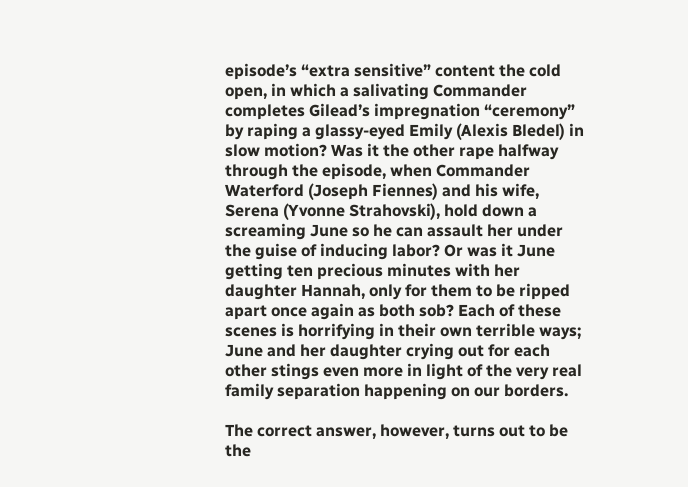episode’s “extra sensitive” content the cold open, in which a salivating Commander completes Gilead’s impregnation “ceremony” by raping a glassy-eyed Emily (Alexis Bledel) in slow motion? Was it the other rape halfway through the episode, when Commander Waterford (Joseph Fiennes) and his wife, Serena (Yvonne Strahovski), hold down a screaming June so he can assault her under the guise of inducing labor? Or was it June getting ten precious minutes with her daughter Hannah, only for them to be ripped apart once again as both sob? Each of these scenes is horrifying in their own terrible ways; June and her daughter crying out for each other stings even more in light of the very real family separation happening on our borders.

The correct answer, however, turns out to be the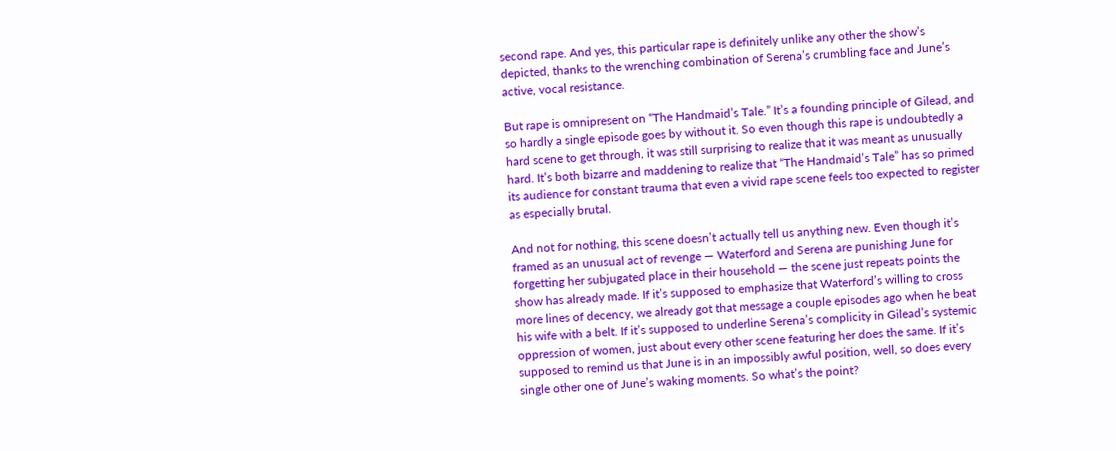second rape. And yes, this particular rape is definitely unlike any other the show’s depicted, thanks to the wrenching combination of Serena’s crumbling face and June’s active, vocal resistance.

But rape is omnipresent on “The Handmaid’s Tale.” It’s a founding principle of Gilead, and so hardly a single episode goes by without it. So even though this rape is undoubtedly a hard scene to get through, it was still surprising to realize that it was meant as unusually hard. It’s both bizarre and maddening to realize that “The Handmaid’s Tale” has so primed its audience for constant trauma that even a vivid rape scene feels too expected to register as especially brutal.

And not for nothing, this scene doesn’t actually tell us anything new. Even though it’s framed as an unusual act of revenge — Waterford and Serena are punishing June for forgetting her subjugated place in their household — the scene just repeats points the show has already made. If it’s supposed to emphasize that Waterford’s willing to cross more lines of decency, we already got that message a couple episodes ago when he beat his wife with a belt. If it’s supposed to underline Serena’s complicity in Gilead’s systemic oppression of women, just about every other scene featuring her does the same. If it’s supposed to remind us that June is in an impossibly awful position, well, so does every single other one of June’s waking moments. So what’s the point?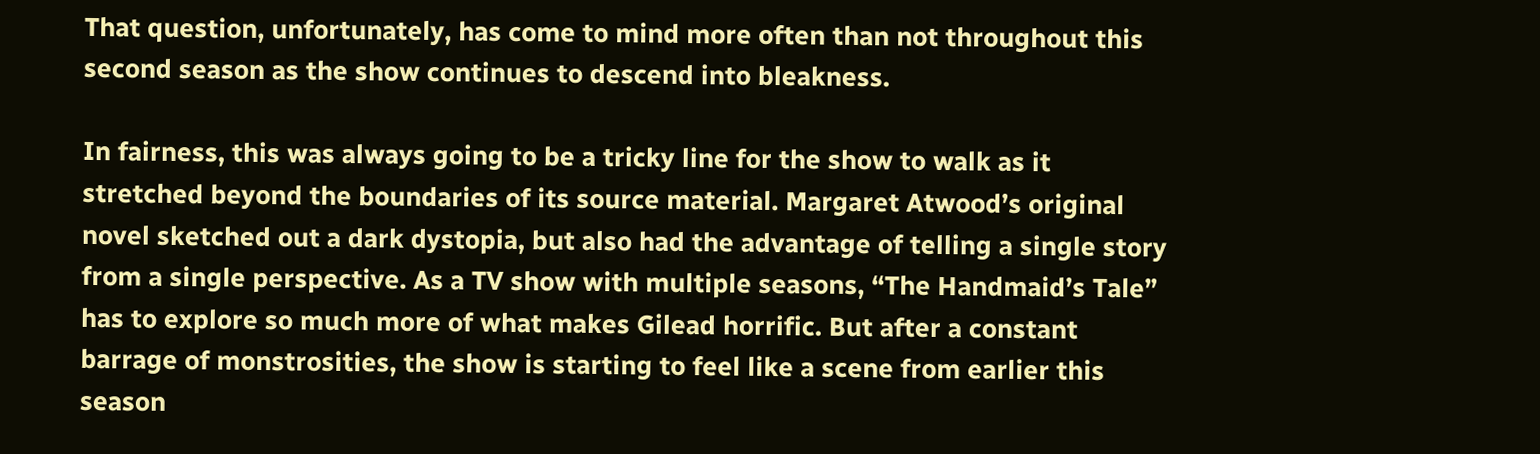That question, unfortunately, has come to mind more often than not throughout this second season as the show continues to descend into bleakness.

In fairness, this was always going to be a tricky line for the show to walk as it stretched beyond the boundaries of its source material. Margaret Atwood’s original novel sketched out a dark dystopia, but also had the advantage of telling a single story from a single perspective. As a TV show with multiple seasons, “The Handmaid’s Tale” has to explore so much more of what makes Gilead horrific. But after a constant barrage of monstrosities, the show is starting to feel like a scene from earlier this season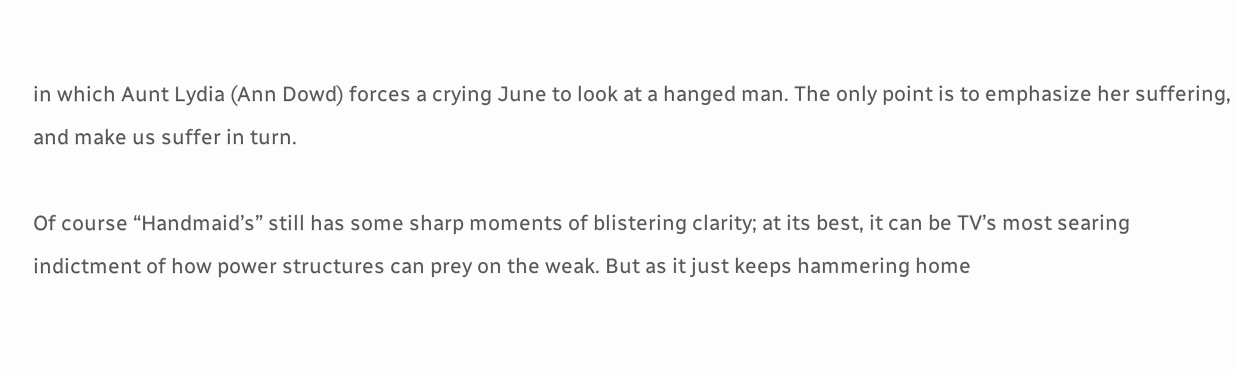in which Aunt Lydia (Ann Dowd) forces a crying June to look at a hanged man. The only point is to emphasize her suffering, and make us suffer in turn.

Of course “Handmaid’s” still has some sharp moments of blistering clarity; at its best, it can be TV’s most searing indictment of how power structures can prey on the weak. But as it just keeps hammering home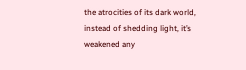the atrocities of its dark world, instead of shedding light, it’s weakened any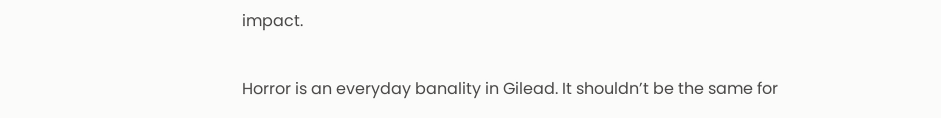impact.

Horror is an everyday banality in Gilead. It shouldn’t be the same for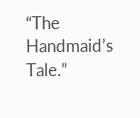“The Handmaid’s Tale.”